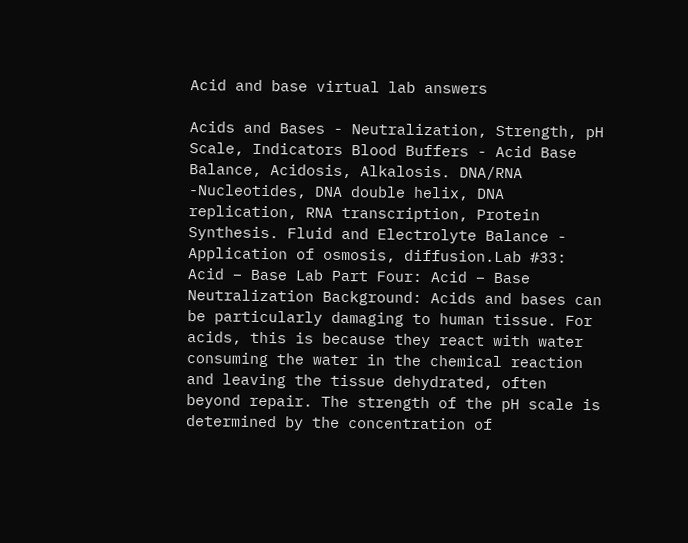Acid and base virtual lab answers

Acids and Bases - Neutralization, Strength, pH Scale, Indicators Blood Buffers - Acid Base Balance, Acidosis, Alkalosis. DNA/RNA -Nucleotides, DNA double helix, DNA replication, RNA transcription, Protein Synthesis. Fluid and Electrolyte Balance - Application of osmosis, diffusion.Lab #33: Acid – Base Lab Part Four: Acid – Base Neutralization Background: Acids and bases can be particularly damaging to human tissue. For acids, this is because they react with water consuming the water in the chemical reaction and leaving the tissue dehydrated, often beyond repair. The strength of the pH scale is determined by the concentration of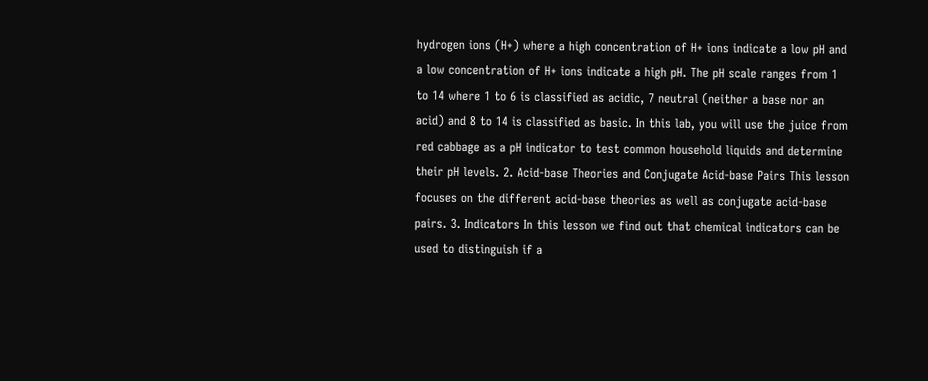hydrogen ions (H+) where a high concentration of H+ ions indicate a low pH and a low concentration of H+ ions indicate a high pH. The pH scale ranges from 1 to 14 where 1 to 6 is classified as acidic, 7 neutral (neither a base nor an acid) and 8 to 14 is classified as basic. In this lab, you will use the juice from red cabbage as a pH indicator to test common household liquids and determine their pH levels. 2. Acid-base Theories and Conjugate Acid-base Pairs This lesson focuses on the different acid-base theories as well as conjugate acid-base pairs. 3. Indicators In this lesson we find out that chemical indicators can be used to distinguish if a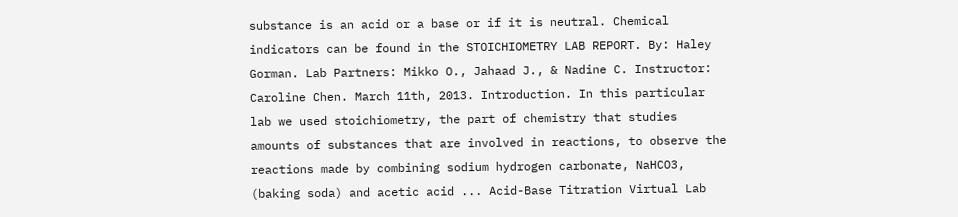substance is an acid or a base or if it is neutral. Chemical indicators can be found in the STOICHIOMETRY LAB REPORT. By: Haley Gorman. Lab Partners: Mikko O., Jahaad J., & Nadine C. Instructor: Caroline Chen. March 11th, 2013. Introduction. In this particular lab we used stoichiometry, the part of chemistry that studies amounts of substances that are involved in reactions, to observe the reactions made by combining sodium hydrogen carbonate, NaHCO3, (baking soda) and acetic acid ... Acid-Base Titration Virtual Lab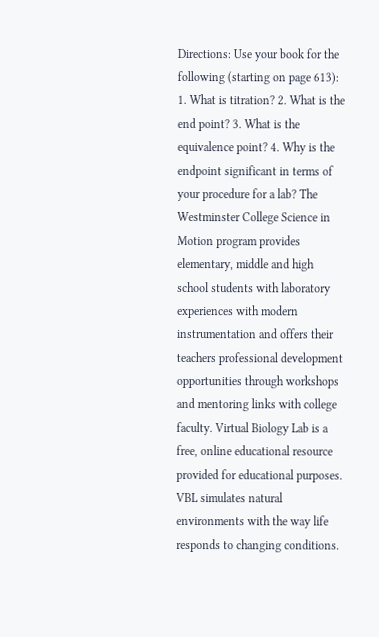Directions: Use your book for the following (starting on page 613): 1. What is titration? 2. What is the end point? 3. What is the equivalence point? 4. Why is the endpoint significant in terms of your procedure for a lab? The Westminster College Science in Motion program provides elementary, middle and high school students with laboratory experiences with modern instrumentation and offers their teachers professional development opportunities through workshops and mentoring links with college faculty. Virtual Biology Lab is a free, online educational resource provided for educational purposes. VBL simulates natural environments with the way life responds to changing conditions.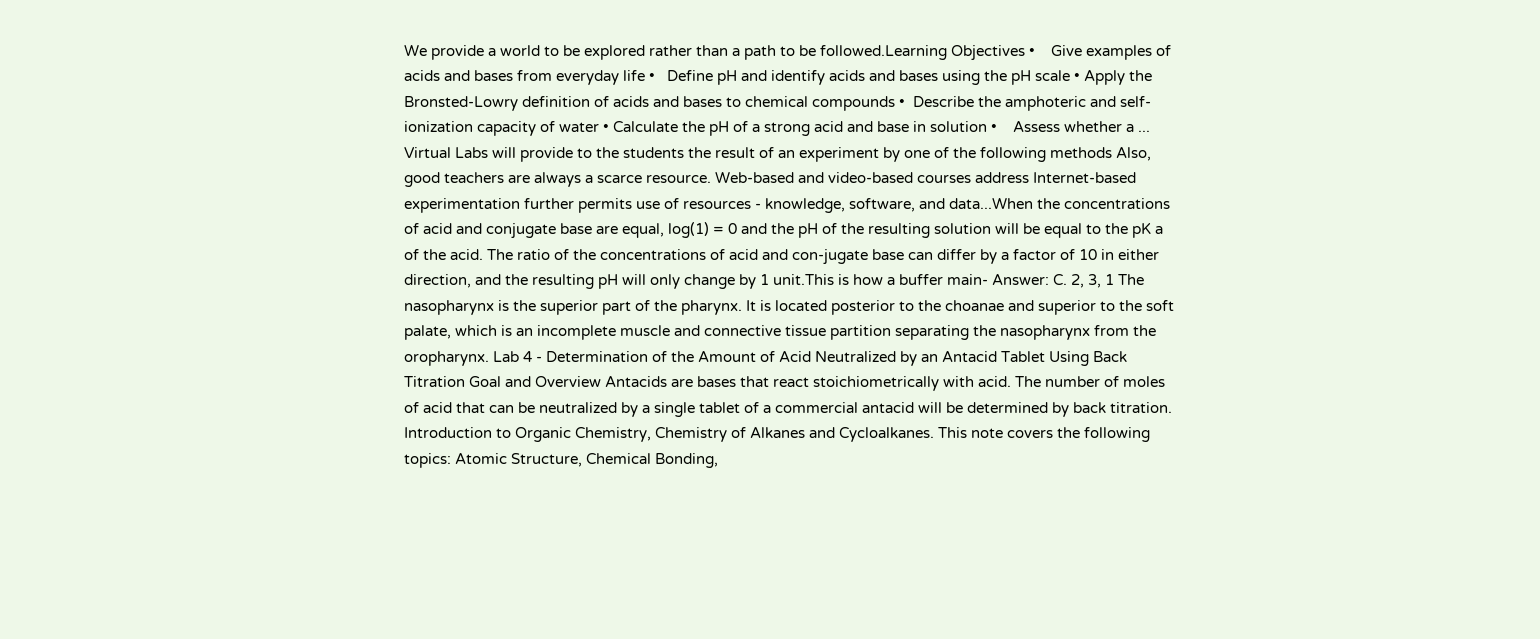We provide a world to be explored rather than a path to be followed.Learning Objectives •    Give examples of acids and bases from everyday life •   Define pH and identify acids and bases using the pH scale • Apply the Bronsted-Lowry definition of acids and bases to chemical compounds •  Describe the amphoteric and self-ionization capacity of water • Calculate the pH of a strong acid and base in solution •    Assess whether a ... Virtual Labs will provide to the students the result of an experiment by one of the following methods Also, good teachers are always a scarce resource. Web-based and video-based courses address Internet-based experimentation further permits use of resources - knowledge, software, and data...When the concentrations of acid and conjugate base are equal, log(1) = 0 and the pH of the resulting solution will be equal to the pK a of the acid. The ratio of the concentrations of acid and con-jugate base can differ by a factor of 10 in either direction, and the resulting pH will only change by 1 unit.This is how a buffer main- Answer: C. 2, 3, 1 The nasopharynx is the superior part of the pharynx. It is located posterior to the choanae and superior to the soft palate, which is an incomplete muscle and connective tissue partition separating the nasopharynx from the oropharynx. Lab 4 - Determination of the Amount of Acid Neutralized by an Antacid Tablet Using Back Titration Goal and Overview Antacids are bases that react stoichiometrically with acid. The number of moles of acid that can be neutralized by a single tablet of a commercial antacid will be determined by back titration. Introduction to Organic Chemistry, Chemistry of Alkanes and Cycloalkanes. This note covers the following topics: Atomic Structure, Chemical Bonding,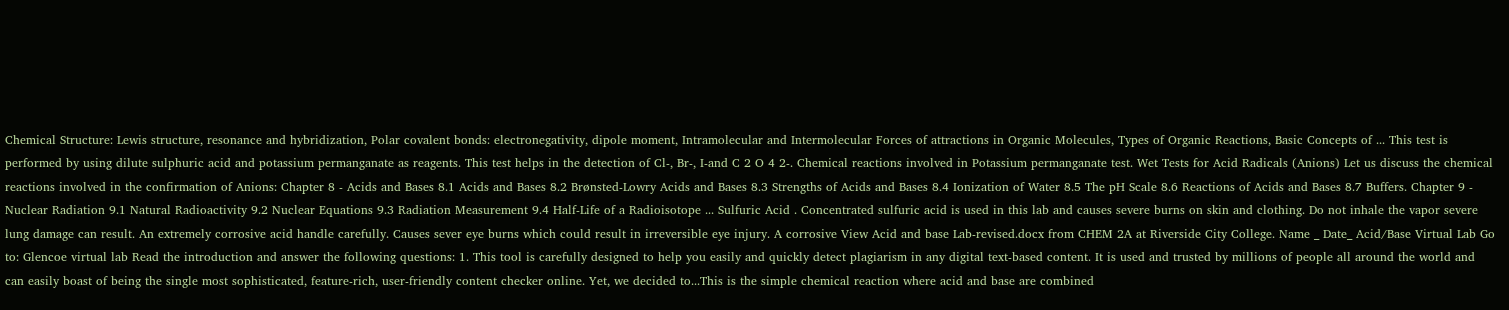Chemical Structure: Lewis structure, resonance and hybridization, Polar covalent bonds: electronegativity, dipole moment, Intramolecular and Intermolecular Forces of attractions in Organic Molecules, Types of Organic Reactions, Basic Concepts of ... This test is performed by using dilute sulphuric acid and potassium permanganate as reagents. This test helps in the detection of Cl-, Br-, I-and C 2 O 4 2-. Chemical reactions involved in Potassium permanganate test. Wet Tests for Acid Radicals (Anions) Let us discuss the chemical reactions involved in the confirmation of Anions: Chapter 8 - Acids and Bases 8.1 Acids and Bases 8.2 Brønsted-Lowry Acids and Bases 8.3 Strengths of Acids and Bases 8.4 Ionization of Water 8.5 The pH Scale 8.6 Reactions of Acids and Bases 8.7 Buffers. Chapter 9 - Nuclear Radiation 9.1 Natural Radioactivity 9.2 Nuclear Equations 9.3 Radiation Measurement 9.4 Half-Life of a Radioisotope ... Sulfuric Acid . Concentrated sulfuric acid is used in this lab and causes severe burns on skin and clothing. Do not inhale the vapor severe lung damage can result. An extremely corrosive acid handle carefully. Causes sever eye burns which could result in irreversible eye injury. A corrosive View Acid and base Lab-revised.docx from CHEM 2A at Riverside City College. Name _ Date_ Acid/Base Virtual Lab Go to: Glencoe virtual lab Read the introduction and answer the following questions: 1. This tool is carefully designed to help you easily and quickly detect plagiarism in any digital text-based content. It is used and trusted by millions of people all around the world and can easily boast of being the single most sophisticated, feature-rich, user-friendly content checker online. Yet, we decided to...This is the simple chemical reaction where acid and base are combined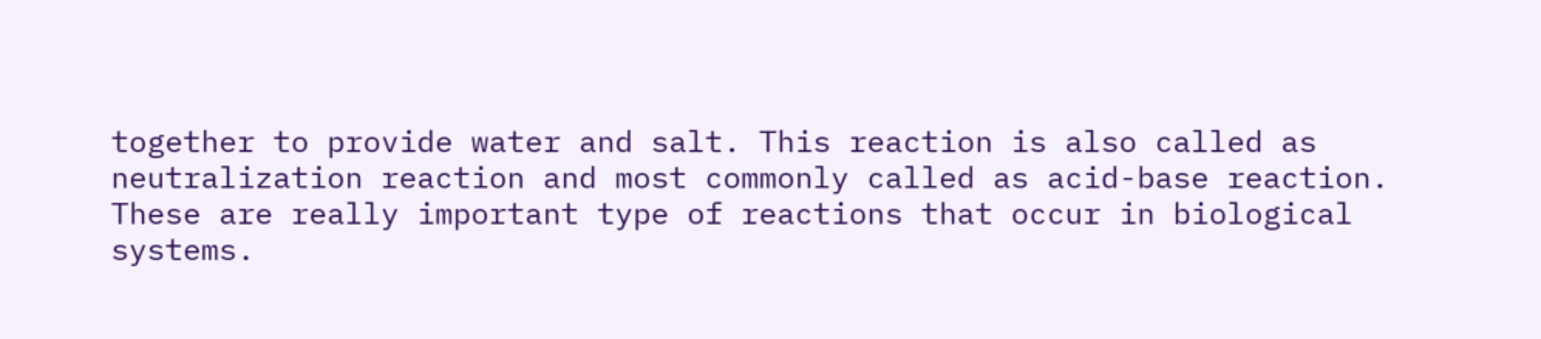together to provide water and salt. This reaction is also called as neutralization reaction and most commonly called as acid-base reaction. These are really important type of reactions that occur in biological systems.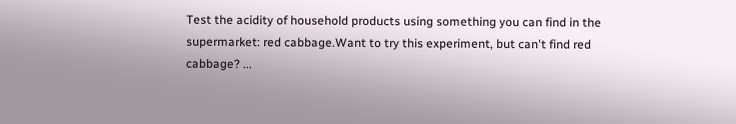Test the acidity of household products using something you can find in the supermarket: red cabbage.Want to try this experiment, but can't find red cabbage? ...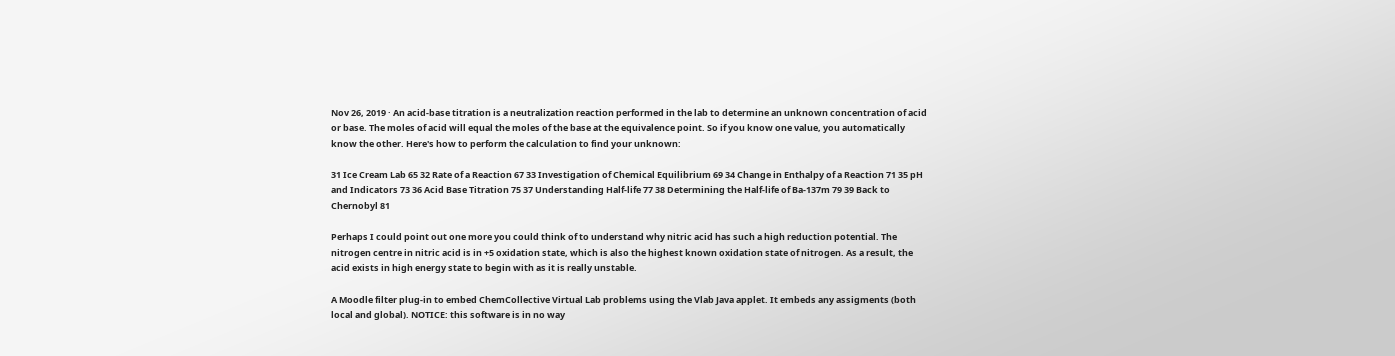Nov 26, 2019 · An acid-base titration is a neutralization reaction performed in the lab to determine an unknown concentration of acid or base. The moles of acid will equal the moles of the base at the equivalence point. So if you know one value, you automatically know the other. Here's how to perform the calculation to find your unknown:

31 Ice Cream Lab 65 32 Rate of a Reaction 67 33 Investigation of Chemical Equilibrium 69 34 Change in Enthalpy of a Reaction 71 35 pH and Indicators 73 36 Acid Base Titration 75 37 Understanding Half-life 77 38 Determining the Half-life of Ba-137m 79 39 Back to Chernobyl 81

Perhaps I could point out one more you could think of to understand why nitric acid has such a high reduction potential. The nitrogen centre in nitric acid is in +5 oxidation state, which is also the highest known oxidation state of nitrogen. As a result, the acid exists in high energy state to begin with as it is really unstable.

A Moodle filter plug-in to embed ChemCollective Virtual Lab problems using the Vlab Java applet. It embeds any assigments (both local and global). NOTICE: this software is in no way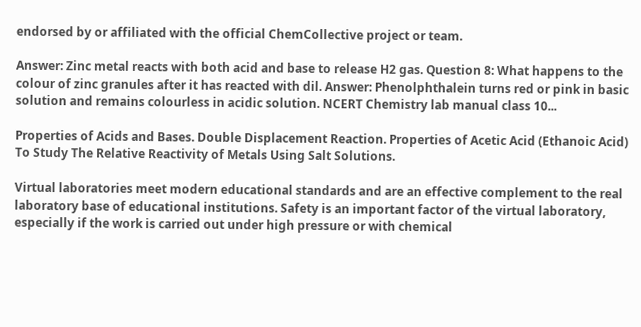endorsed by or affiliated with the official ChemCollective project or team.

Answer: Zinc metal reacts with both acid and base to release H2 gas. Question 8: What happens to the colour of zinc granules after it has reacted with dil. Answer: Phenolphthalein turns red or pink in basic solution and remains colourless in acidic solution. NCERT Chemistry lab manual class 10...

Properties of Acids and Bases. Double Displacement Reaction. Properties of Acetic Acid (Ethanoic Acid) To Study The Relative Reactivity of Metals Using Salt Solutions.

Virtual laboratories meet modern educational standards and are an effective complement to the real laboratory base of educational institutions. Safety is an important factor of the virtual laboratory, especially if the work is carried out under high pressure or with chemical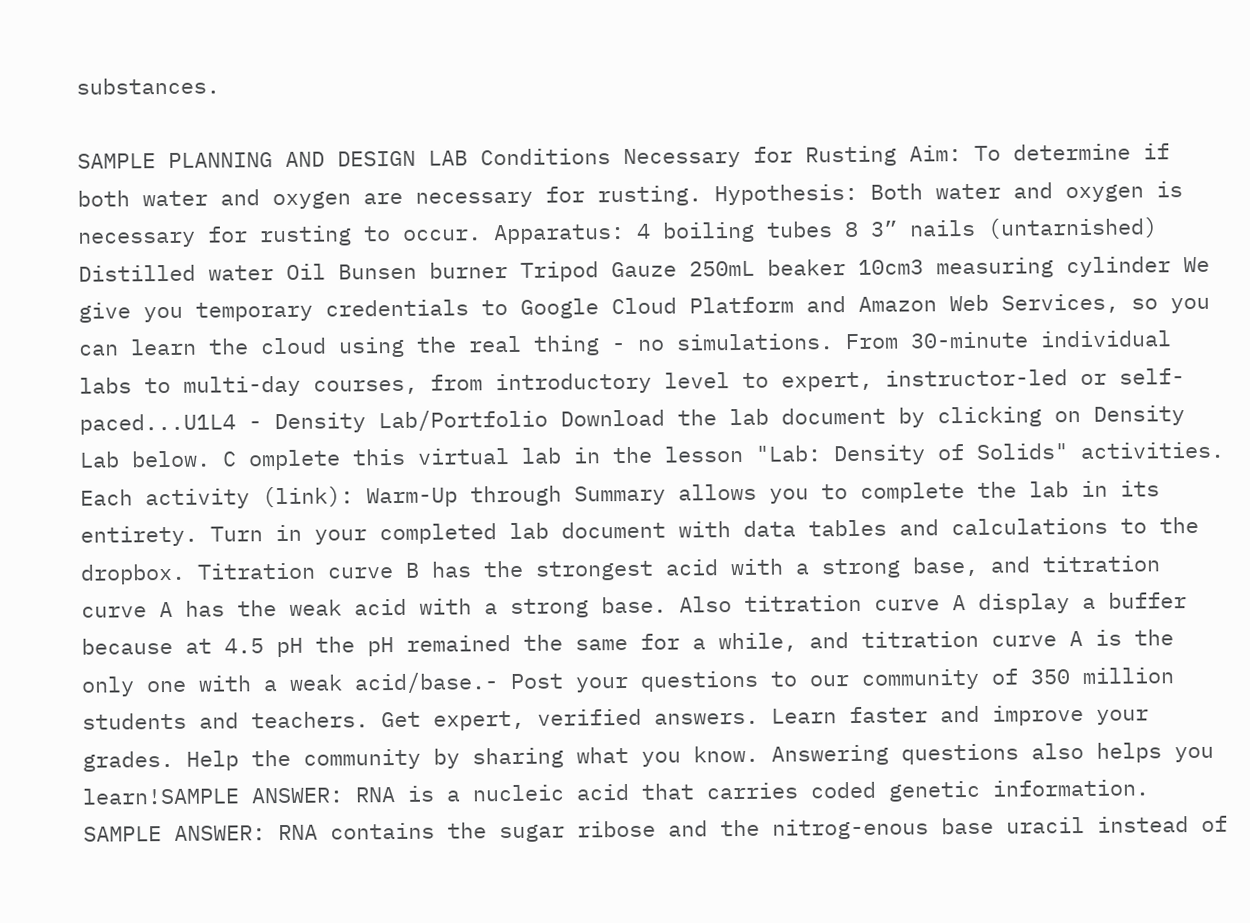substances.

SAMPLE PLANNING AND DESIGN LAB Conditions Necessary for Rusting Aim: To determine if both water and oxygen are necessary for rusting. Hypothesis: Both water and oxygen is necessary for rusting to occur. Apparatus: 4 boiling tubes 8 3” nails (untarnished) Distilled water Oil Bunsen burner Tripod Gauze 250mL beaker 10cm3 measuring cylinder We give you temporary credentials to Google Cloud Platform and Amazon Web Services, so you can learn the cloud using the real thing - no simulations. From 30-minute individual labs to multi-day courses, from introductory level to expert, instructor-led or self-paced...U1L4 - Density Lab/Portfolio Download the lab document by clicking on Density Lab below. C omplete this virtual lab in the lesson "Lab: Density of Solids" activities. Each activity (link): Warm-Up through Summary allows you to complete the lab in its entirety. Turn in your completed lab document with data tables and calculations to the dropbox. Titration curve B has the strongest acid with a strong base, and titration curve A has the weak acid with a strong base. Also titration curve A display a buffer because at 4.5 pH the pH remained the same for a while, and titration curve A is the only one with a weak acid/base.- Post your questions to our community of 350 million students and teachers. Get expert, verified answers. Learn faster and improve your grades. Help the community by sharing what you know. Answering questions also helps you learn!SAMPLE ANSWER: RNA is a nucleic acid that carries coded genetic information. SAMPLE ANSWER: RNA contains the sugar ribose and the nitrog-enous base uracil instead of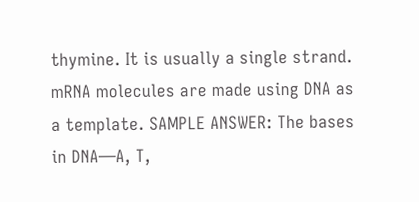thymine. It is usually a single strand. mRNA molecules are made using DNA as a template. SAMPLE ANSWER: The bases in DNA—A, T,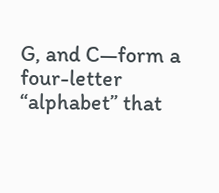G, and C—form a four-letter “alphabet” that